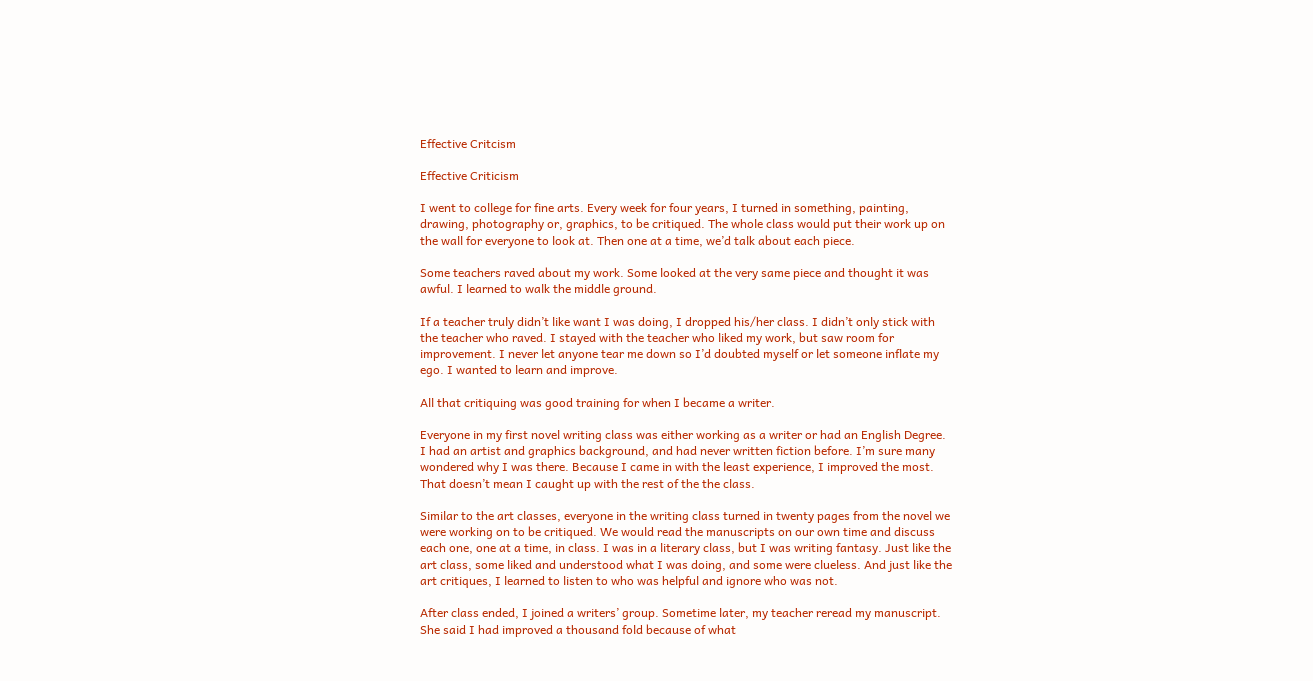Effective Critcism

Effective Criticism

I went to college for fine arts. Every week for four years, I turned in something, painting, drawing, photography or, graphics, to be critiqued. The whole class would put their work up on the wall for everyone to look at. Then one at a time, we’d talk about each piece.

Some teachers raved about my work. Some looked at the very same piece and thought it was awful. I learned to walk the middle ground.

If a teacher truly didn’t like want I was doing, I dropped his/her class. I didn’t only stick with the teacher who raved. I stayed with the teacher who liked my work, but saw room for improvement. I never let anyone tear me down so I’d doubted myself or let someone inflate my ego. I wanted to learn and improve.

All that critiquing was good training for when I became a writer.

Everyone in my first novel writing class was either working as a writer or had an English Degree. I had an artist and graphics background, and had never written fiction before. I’m sure many wondered why I was there. Because I came in with the least experience, I improved the most. That doesn’t mean I caught up with the rest of the the class.

Similar to the art classes, everyone in the writing class turned in twenty pages from the novel we were working on to be critiqued. We would read the manuscripts on our own time and discuss each one, one at a time, in class. I was in a literary class, but I was writing fantasy. Just like the art class, some liked and understood what I was doing, and some were clueless. And just like the art critiques, I learned to listen to who was helpful and ignore who was not.

After class ended, I joined a writers’ group. Sometime later, my teacher reread my manuscript. She said I had improved a thousand fold because of what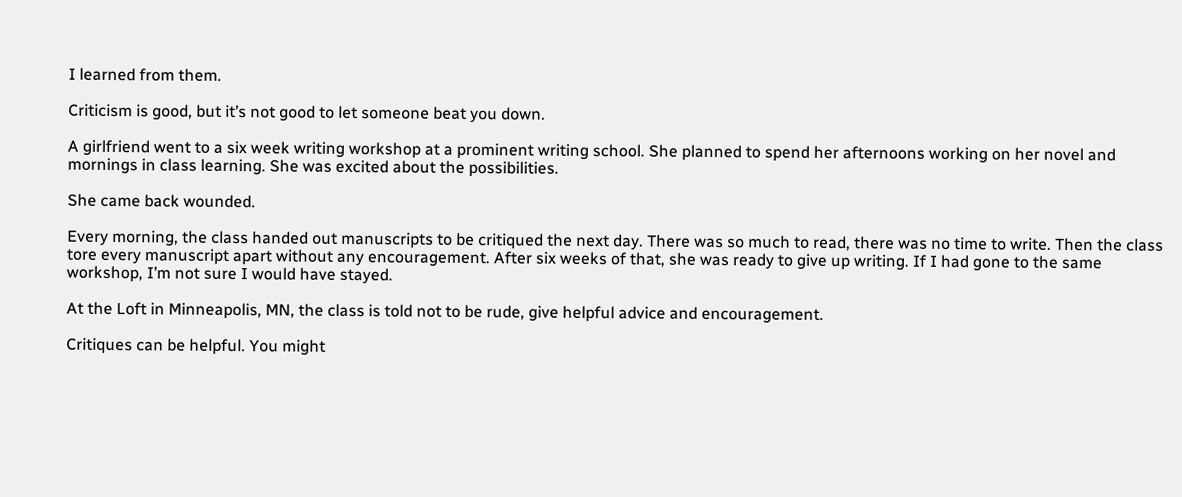I learned from them.

Criticism is good, but it’s not good to let someone beat you down.

A girlfriend went to a six week writing workshop at a prominent writing school. She planned to spend her afternoons working on her novel and mornings in class learning. She was excited about the possibilities.

She came back wounded.

Every morning, the class handed out manuscripts to be critiqued the next day. There was so much to read, there was no time to write. Then the class tore every manuscript apart without any encouragement. After six weeks of that, she was ready to give up writing. If I had gone to the same workshop, I’m not sure I would have stayed.

At the Loft in Minneapolis, MN, the class is told not to be rude, give helpful advice and encouragement.

Critiques can be helpful. You might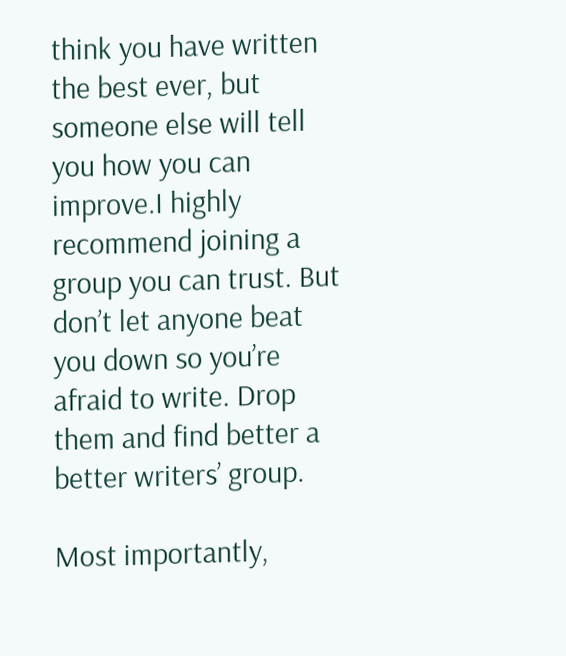think you have written the best ever, but someone else will tell you how you can improve.I highly recommend joining a group you can trust. But don’t let anyone beat you down so you’re afraid to write. Drop them and find better a better writers’ group.

Most importantly,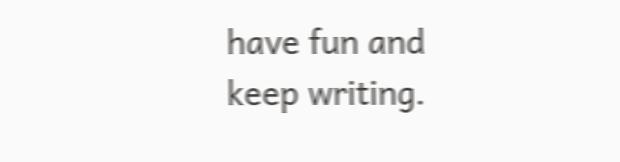have fun and keep writing.